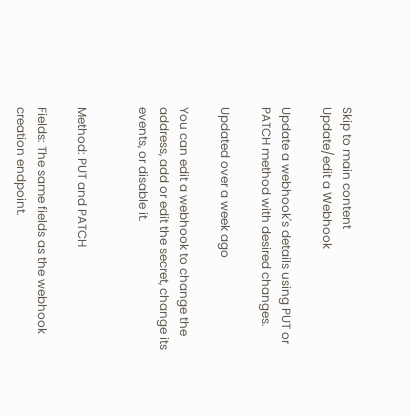Skip to main content
Update/edit a Webhook

Update a webhook's details using PUT or PATCH method with desired changes.

Updated over a week ago

You can edit a webhook to change the address, add or edit the secret, change its events, or disable it.


Method: PUT and PATCH

Fields: The same fields as the webhook creation endpoint.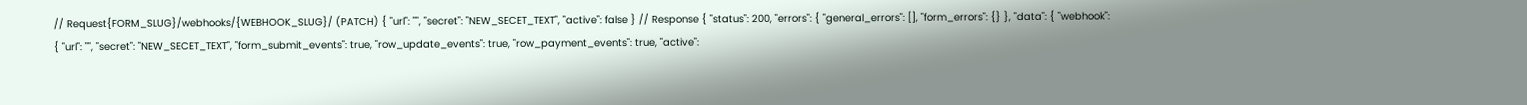// Request{FORM_SLUG}/webhooks/{WEBHOOK_SLUG}/ (PATCH) { "url": "", "secret": "NEW_SECET_TEXT", "active": false } // Response { "status": 200, "errors": { "general_errors": [], "form_errors": {} }, "data": { "webhook": { "url": "", "secret": "NEW_SECET_TEXT", "form_submit_events": true, "row_update_events": true, "row_payment_events": true, "active":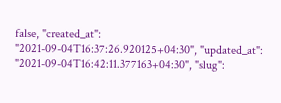false, "created_at": "2021-09-04T16:37:26.920125+04:30", "updated_at": "2021-09-04T16:42:11.377163+04:30", "slug":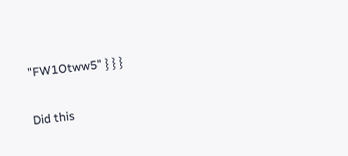"FW1Otww5" } } }

Did this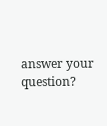answer your question?